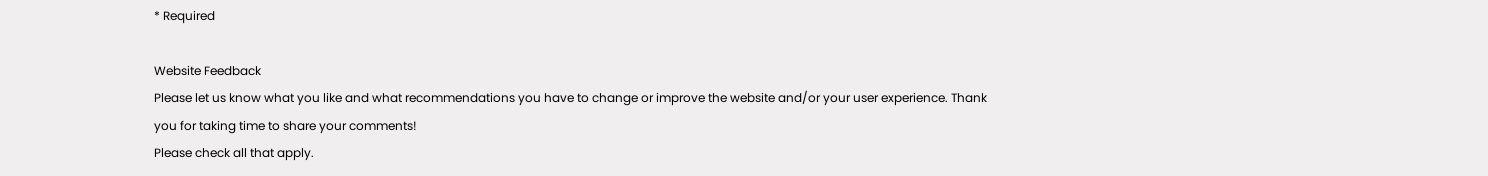* Required

Website Feedback
Please let us know what you like and what recommendations you have to change or improve the website and/or your user experience. Thank you for taking time to share your comments!
Please check all that apply.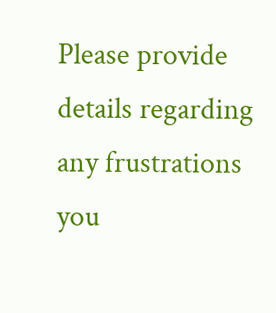Please provide details regarding any frustrations you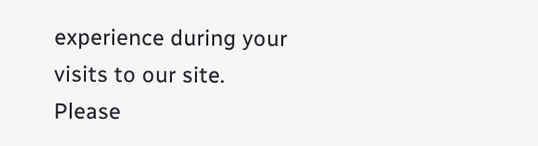experience during your visits to our site.
Please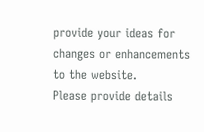provide your ideas for changes or enhancements to the website.
Please provide details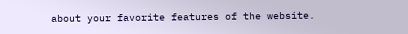about your favorite features of the website.